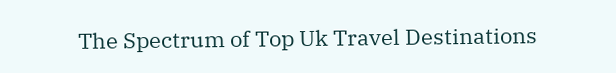The Spectrum of Top Uk Travel Destinations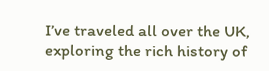I’ve traveled all over the UK, exploring the rich history of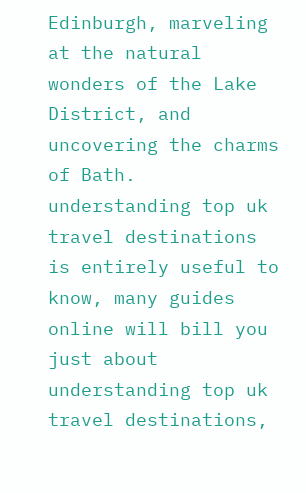Edinburgh, marveling at the natural wonders of the Lake District, and uncovering the charms of Bath. understanding top uk travel destinations is entirely useful to know, many guides online will bill you just about understanding top uk travel destinations,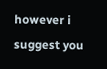however i suggest you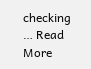checking … Read More